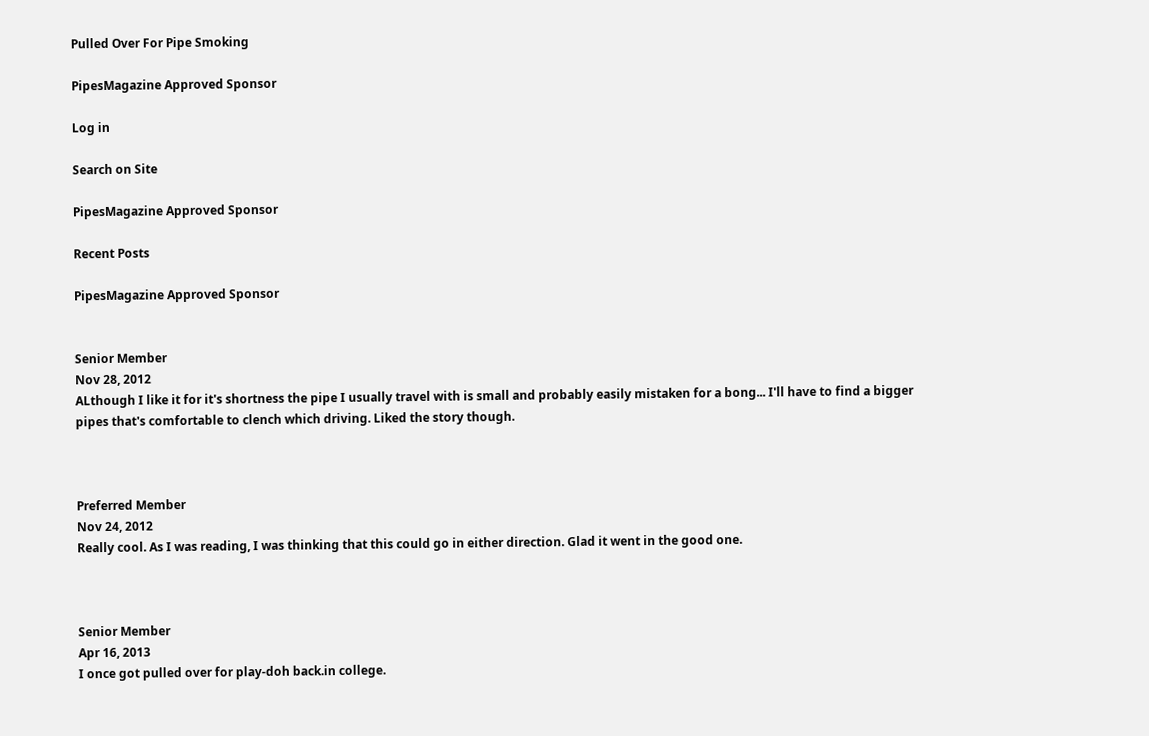Pulled Over For Pipe Smoking

PipesMagazine Approved Sponsor

Log in

Search on Site

PipesMagazine Approved Sponsor

Recent Posts

PipesMagazine Approved Sponsor


Senior Member
Nov 28, 2012
ALthough I like it for it's shortness the pipe I usually travel with is small and probably easily mistaken for a bong... I'll have to find a bigger pipes that's comfortable to clench which driving. Liked the story though.



Preferred Member
Nov 24, 2012
Really cool. As I was reading, I was thinking that this could go in either direction. Glad it went in the good one.



Senior Member
Apr 16, 2013
I once got pulled over for play-doh back.in college.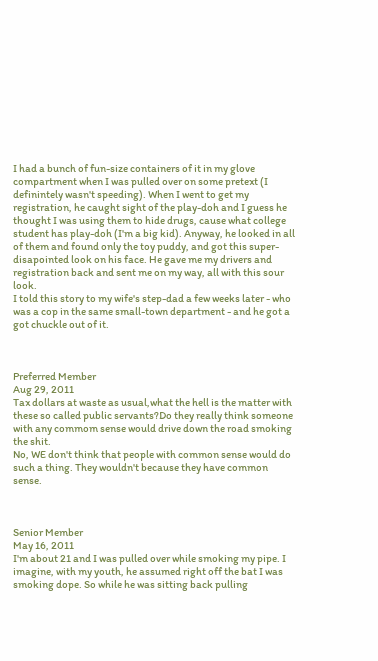I had a bunch of fun-size containers of it in my glove compartment when I was pulled over on some pretext (I definintely wasn't speeding). When I went to get my registration, he caught sight of the play-doh and I guess he thought I was using them to hide drugs, cause what college student has play-doh (I'm a big kid). Anyway, he looked in all of them and found only the toy puddy, and got this super-disapointed look on his face. He gave me my drivers and registration back and sent me on my way, all with this sour look.
I told this story to my wife's step-dad a few weeks later - who was a cop in the same small-town department - and he got a got chuckle out of it.



Preferred Member
Aug 29, 2011
Tax dollars at waste as usual,what the hell is the matter with these so called public servants?Do they really think someone with any commom sense would drive down the road smoking the shit.
No, WE don't think that people with common sense would do such a thing. They wouldn't because they have common sense.



Senior Member
May 16, 2011
I'm about 21 and I was pulled over while smoking my pipe. I imagine, with my youth, he assumed right off the bat I was smoking dope. So while he was sitting back pulling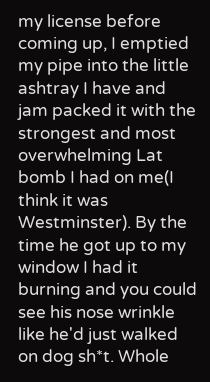my license before coming up, I emptied my pipe into the little ashtray I have and jam packed it with the strongest and most overwhelming Lat bomb I had on me(I think it was Westminster). By the time he got up to my window I had it burning and you could see his nose wrinkle like he'd just walked on dog sh*t. Whole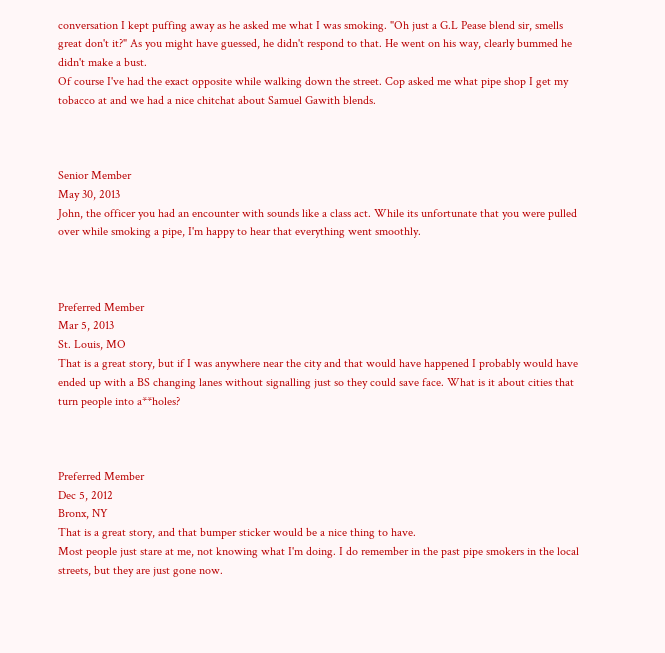conversation I kept puffing away as he asked me what I was smoking. "Oh just a G.L Pease blend sir, smells great don't it?" As you might have guessed, he didn't respond to that. He went on his way, clearly bummed he didn't make a bust.
Of course I've had the exact opposite while walking down the street. Cop asked me what pipe shop I get my tobacco at and we had a nice chitchat about Samuel Gawith blends.



Senior Member
May 30, 2013
John, the officer you had an encounter with sounds like a class act. While its unfortunate that you were pulled over while smoking a pipe, I'm happy to hear that everything went smoothly.



Preferred Member
Mar 5, 2013
St. Louis, MO
That is a great story, but if I was anywhere near the city and that would have happened I probably would have ended up with a BS changing lanes without signalling just so they could save face. What is it about cities that turn people into a**holes?



Preferred Member
Dec 5, 2012
Bronx, NY
That is a great story, and that bumper sticker would be a nice thing to have.
Most people just stare at me, not knowing what I'm doing. I do remember in the past pipe smokers in the local streets, but they are just gone now.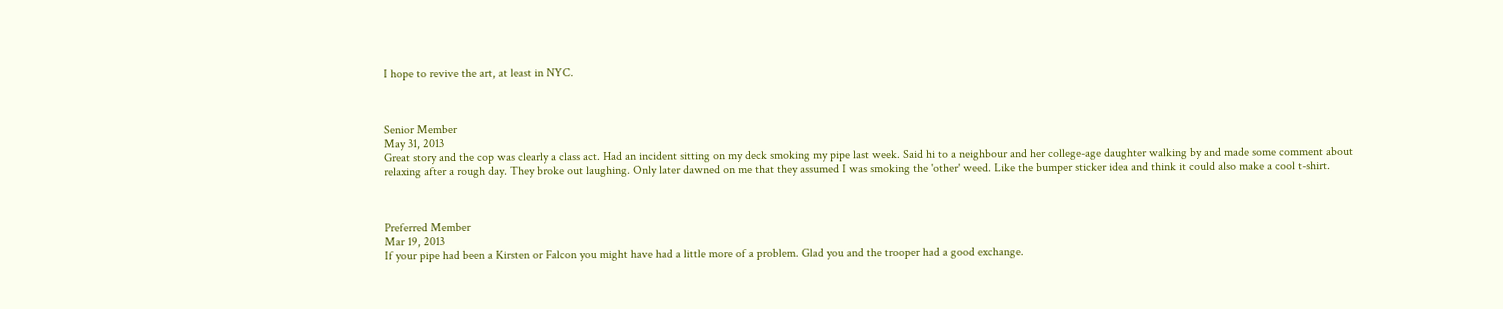I hope to revive the art, at least in NYC.



Senior Member
May 31, 2013
Great story and the cop was clearly a class act. Had an incident sitting on my deck smoking my pipe last week. Said hi to a neighbour and her college-age daughter walking by and made some comment about relaxing after a rough day. They broke out laughing. Only later dawned on me that they assumed I was smoking the 'other' weed. Like the bumper sticker idea and think it could also make a cool t-shirt.



Preferred Member
Mar 19, 2013
If your pipe had been a Kirsten or Falcon you might have had a little more of a problem. Glad you and the trooper had a good exchange.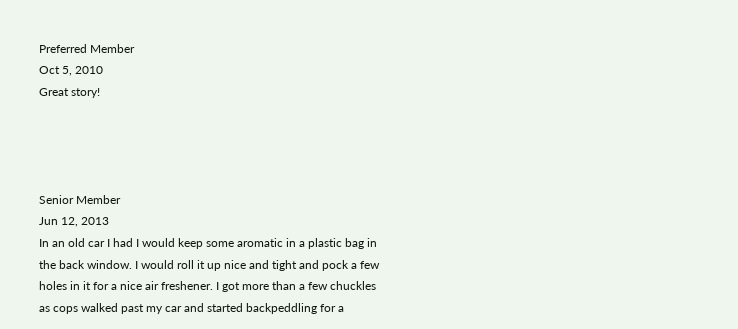Preferred Member
Oct 5, 2010
Great story!




Senior Member
Jun 12, 2013
In an old car I had I would keep some aromatic in a plastic bag in the back window. I would roll it up nice and tight and pock a few holes in it for a nice air freshener. I got more than a few chuckles as cops walked past my car and started backpeddling for a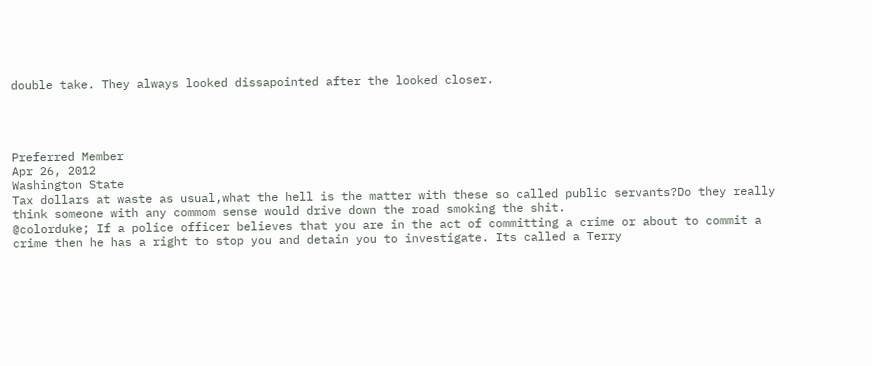double take. They always looked dissapointed after the looked closer.




Preferred Member
Apr 26, 2012
Washington State
Tax dollars at waste as usual,what the hell is the matter with these so called public servants?Do they really think someone with any commom sense would drive down the road smoking the shit.
@colorduke; If a police officer believes that you are in the act of committing a crime or about to commit a crime then he has a right to stop you and detain you to investigate. Its called a Terry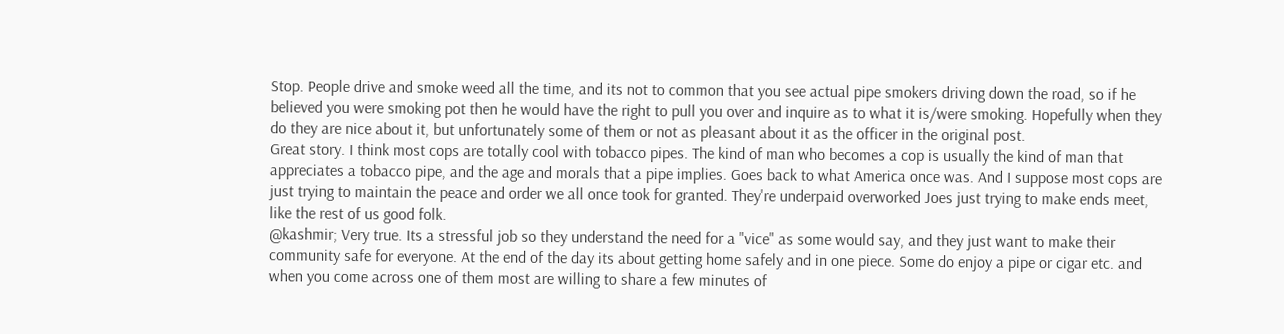Stop. People drive and smoke weed all the time, and its not to common that you see actual pipe smokers driving down the road, so if he believed you were smoking pot then he would have the right to pull you over and inquire as to what it is/were smoking. Hopefully when they do they are nice about it, but unfortunately some of them or not as pleasant about it as the officer in the original post.
Great story. I think most cops are totally cool with tobacco pipes. The kind of man who becomes a cop is usually the kind of man that appreciates a tobacco pipe, and the age and morals that a pipe implies. Goes back to what America once was. And I suppose most cops are just trying to maintain the peace and order we all once took for granted. They're underpaid overworked Joes just trying to make ends meet, like the rest of us good folk.
@kashmir; Very true. Its a stressful job so they understand the need for a "vice" as some would say, and they just want to make their community safe for everyone. At the end of the day its about getting home safely and in one piece. Some do enjoy a pipe or cigar etc. and when you come across one of them most are willing to share a few minutes of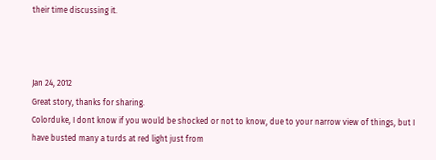their time discussing it.



Jan 24, 2012
Great story, thanks for sharing.
Colorduke, I dont know if you would be shocked or not to know, due to your narrow view of things, but I have busted many a turds at red light just from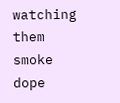watching them smoke dope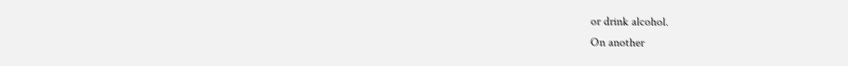or drink alcohol.
On another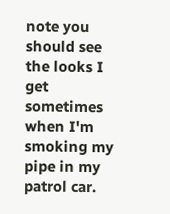note you should see the looks I get sometimes when I'm smoking my pipe in my patrol car.